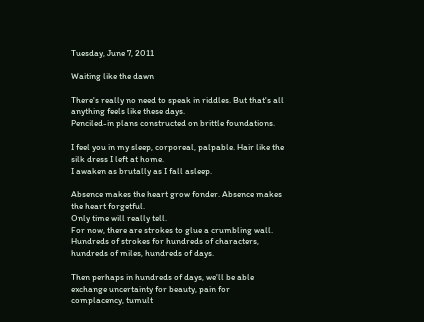Tuesday, June 7, 2011

Waiting like the dawn

There's really no need to speak in riddles. But that's all anything feels like these days.
Penciled-in plans constructed on brittle foundations.

I feel you in my sleep, corporeal, palpable. Hair like the silk dress I left at home.
I awaken as brutally as I fall asleep.

Absence makes the heart grow fonder. Absence makes the heart forgetful.
Only time will really tell.
For now, there are strokes to glue a crumbling wall. Hundreds of strokes for hundreds of characters, hundreds of miles, hundreds of days.

Then perhaps in hundreds of days, we'll be able exchange uncertainty for beauty, pain for complacency, tumult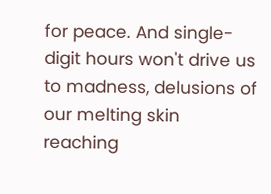for peace. And single-digit hours won't drive us to madness, delusions of our melting skin reaching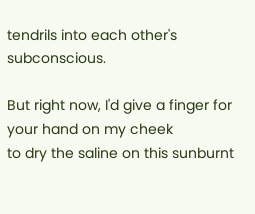tendrils into each other's subconscious.

But right now, I'd give a finger for your hand on my cheek
to dry the saline on this sunburnt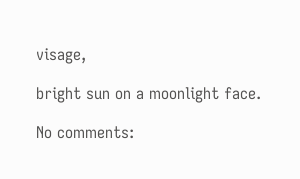visage,

bright sun on a moonlight face.

No comments: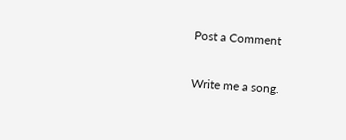Post a Comment

Write me a song.